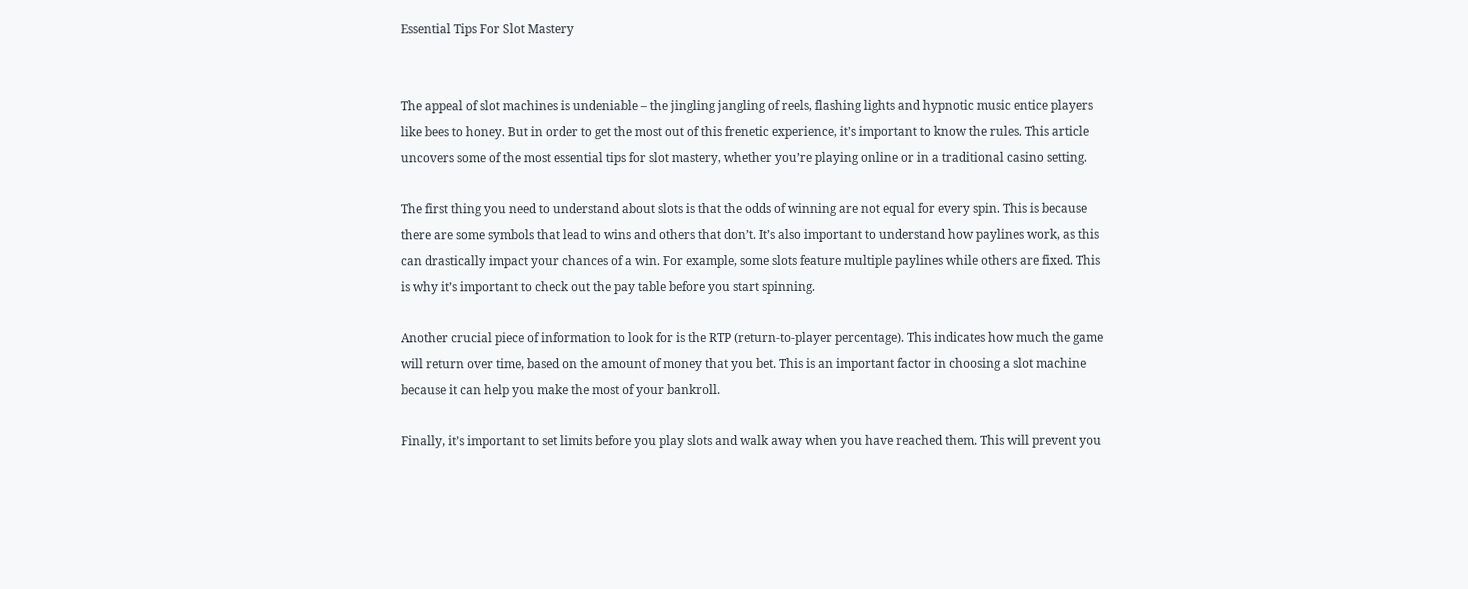Essential Tips For Slot Mastery


The appeal of slot machines is undeniable – the jingling jangling of reels, flashing lights and hypnotic music entice players like bees to honey. But in order to get the most out of this frenetic experience, it’s important to know the rules. This article uncovers some of the most essential tips for slot mastery, whether you’re playing online or in a traditional casino setting.

The first thing you need to understand about slots is that the odds of winning are not equal for every spin. This is because there are some symbols that lead to wins and others that don’t. It’s also important to understand how paylines work, as this can drastically impact your chances of a win. For example, some slots feature multiple paylines while others are fixed. This is why it’s important to check out the pay table before you start spinning.

Another crucial piece of information to look for is the RTP (return-to-player percentage). This indicates how much the game will return over time, based on the amount of money that you bet. This is an important factor in choosing a slot machine because it can help you make the most of your bankroll.

Finally, it’s important to set limits before you play slots and walk away when you have reached them. This will prevent you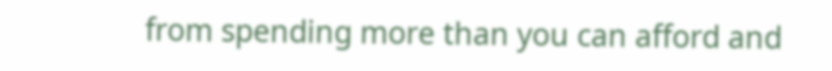from spending more than you can afford and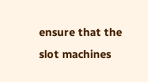ensure that the slot machines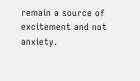remain a source of excitement and not anxiety.